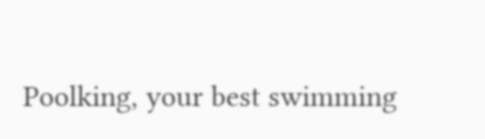Poolking, your best swimming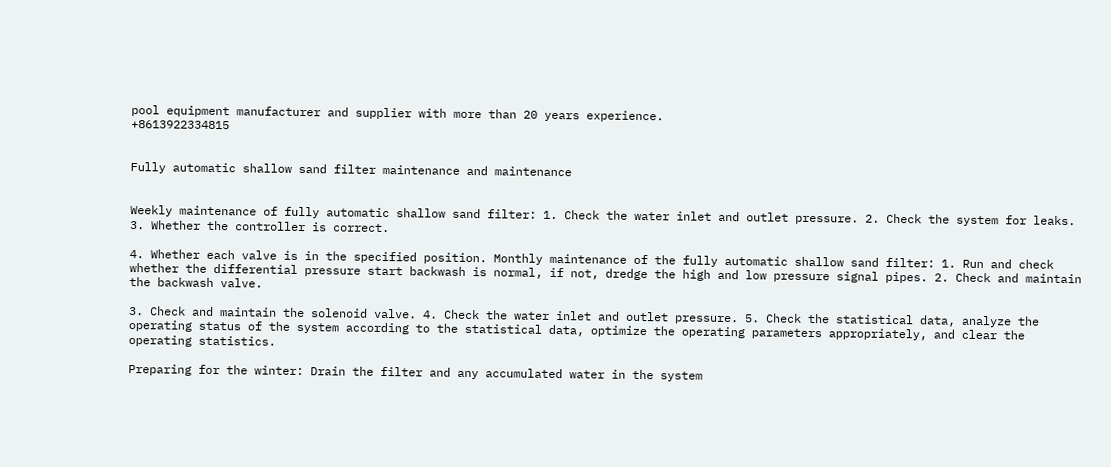pool equipment manufacturer and supplier with more than 20 years experience.                                                                              +8613922334815


Fully automatic shallow sand filter maintenance and maintenance


Weekly maintenance of fully automatic shallow sand filter: 1. Check the water inlet and outlet pressure. 2. Check the system for leaks. 3. Whether the controller is correct.

4. Whether each valve is in the specified position. Monthly maintenance of the fully automatic shallow sand filter: 1. Run and check whether the differential pressure start backwash is normal, if not, dredge the high and low pressure signal pipes. 2. Check and maintain the backwash valve.

3. Check and maintain the solenoid valve. 4. Check the water inlet and outlet pressure. 5. Check the statistical data, analyze the operating status of the system according to the statistical data, optimize the operating parameters appropriately, and clear the operating statistics.

Preparing for the winter: Drain the filter and any accumulated water in the system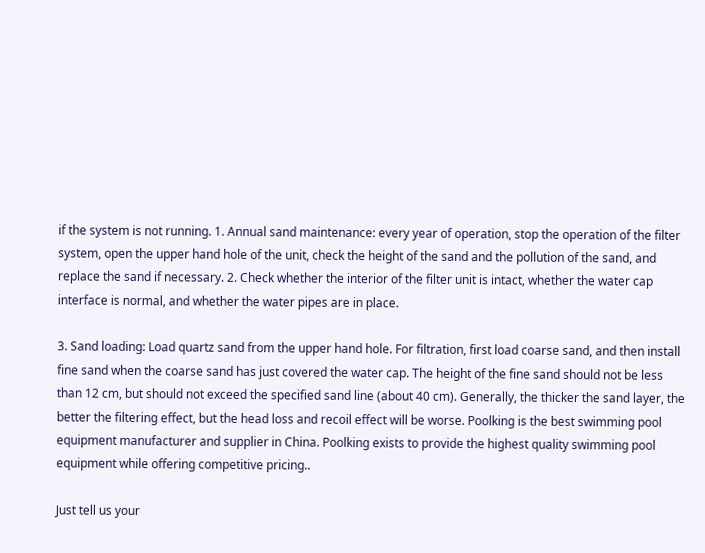if the system is not running. 1. Annual sand maintenance: every year of operation, stop the operation of the filter system, open the upper hand hole of the unit, check the height of the sand and the pollution of the sand, and replace the sand if necessary. 2. Check whether the interior of the filter unit is intact, whether the water cap interface is normal, and whether the water pipes are in place.

3. Sand loading: Load quartz sand from the upper hand hole. For filtration, first load coarse sand, and then install fine sand when the coarse sand has just covered the water cap. The height of the fine sand should not be less than 12 cm, but should not exceed the specified sand line (about 40 cm). Generally, the thicker the sand layer, the better the filtering effect, but the head loss and recoil effect will be worse. Poolking is the best swimming pool equipment manufacturer and supplier in China. Poolking exists to provide the highest quality swimming pool equipment while offering competitive pricing..

Just tell us your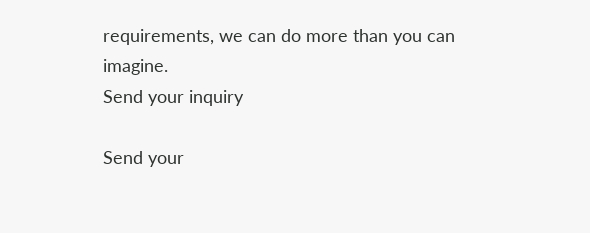requirements, we can do more than you can imagine.
Send your inquiry

Send your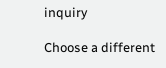inquiry

Choose a different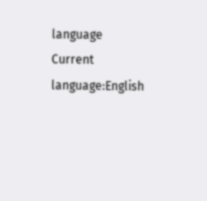language
Current language:English